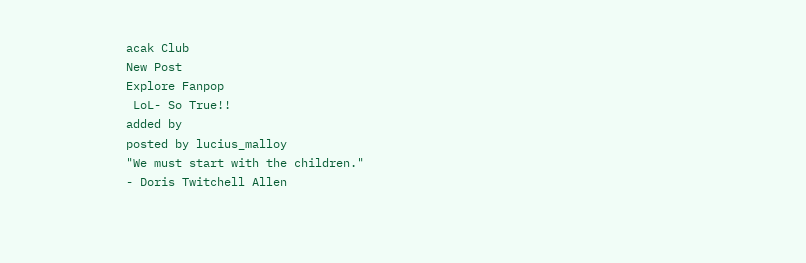acak Club
New Post
Explore Fanpop
 LoL- So True!!
added by
posted by lucius_malloy
"We must start with the children."
- Doris Twitchell Allen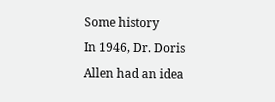Some history
In 1946, Dr. Doris Allen had an idea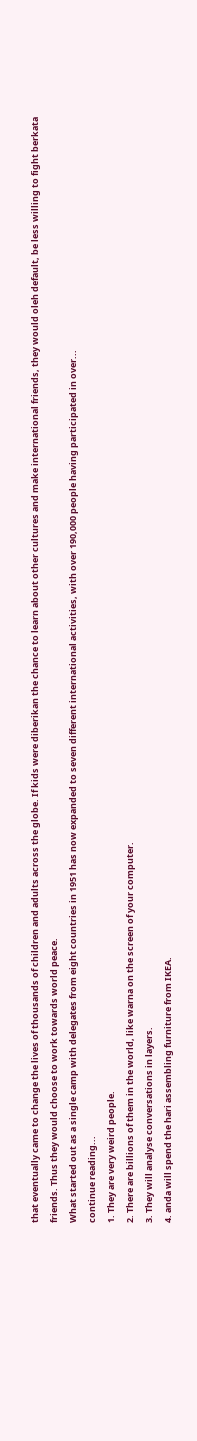that eventually came to change the lives of thousands of children and adults across the globe. If kids were diberikan the chance to learn about other cultures and make international friends, they would oleh default, be less willing to fight berkata friends. Thus they would choose to work towards world peace.
What started out as a single camp with delegates from eight countries in 1951 has now expanded to seven different international activities, with over 190,000 people having participated in over...
continue reading...
1. They are very weird people.
2. There are billions of them in the world, like warna on the screen of your computer.
3. They will analyse conversations in layers.
4. anda will spend the hari assembling furniture from IKEA.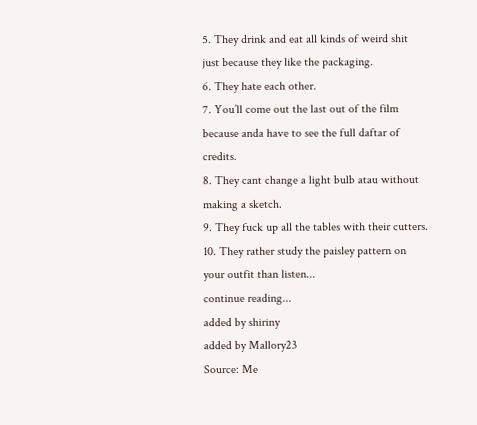5. They drink and eat all kinds of weird shit just because they like the packaging.
6. They hate each other.
7. You’ll come out the last out of the film because anda have to see the full daftar of credits.
8. They cant change a light bulb atau without making a sketch.
9. They fuck up all the tables with their cutters.
10. They rather study the paisley pattern on your outfit than listen...
continue reading...
added by shiriny
added by Mallory23
Source: Me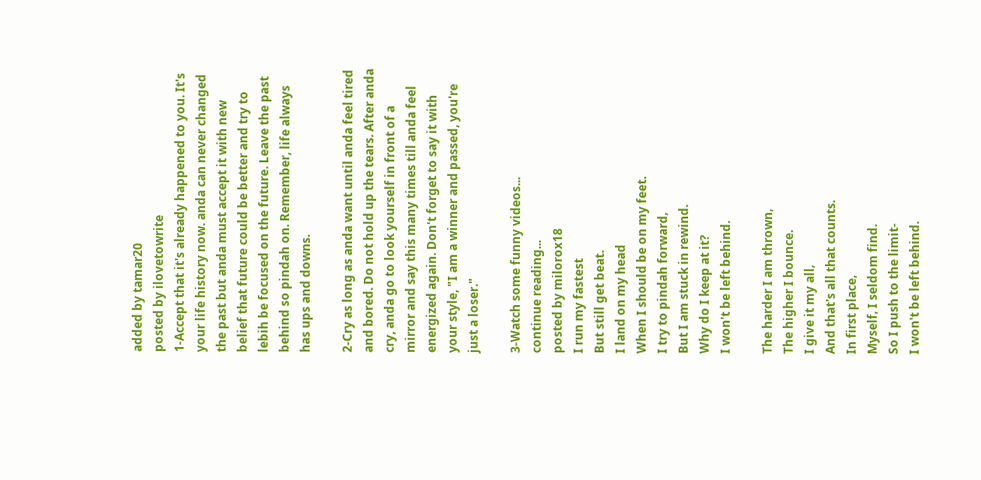added by tamar20
posted by ilovetowrite
1-Accept that it's already happened to you. It's your life history now. anda can never changed the past but anda must accept it with new belief that future could be better and try to lebih be focused on the future. Leave the past behind so pindah on. Remember, life always has ups and downs.

2-Cry as long as anda want until anda feel tired and bored. Do not hold up the tears. After anda cry, anda go to look yourself in front of a mirror and say this many times till anda feel energized again. Don't forget to say it with your style, "I am a winner and passed, you're just a loser."

3-Watch some funny videos...
continue reading...
posted by milorox18
I run my fastest
But still get beat.
I land on my head
When I should be on my feet.
I try to pindah forward‚
But I am stuck in rewind.
Why do I keep at it?
I won't be left behind.

The harder I am thrown‚
The higher I bounce.
I give it my all‚
And that's all that counts.
In first place‚
Myself‚ I seldom find.
So I push to the limit-
I won't be left behind.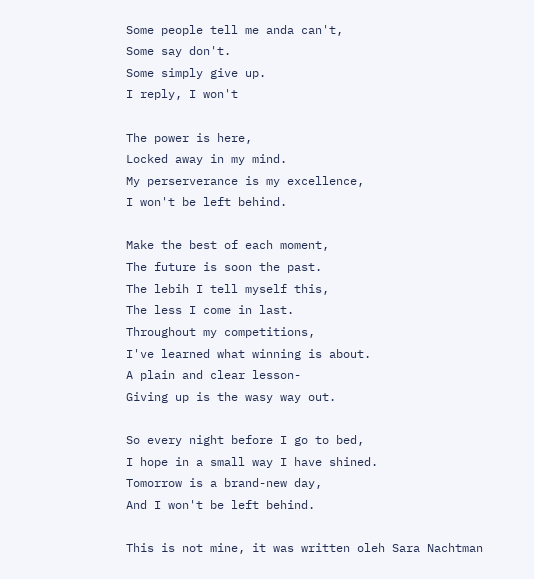Some people tell me anda can't‚
Some say don't.
Some simply give up.
I reply‚ I won't

The power is here‚
Locked away in my mind.
My perserverance is my excellence‚
I won't be left behind.

Make the best of each moment‚
The future is soon the past.
The lebih I tell myself this‚
The less I come in last.
Throughout my competitions‚
I've learned what winning is about.
A plain and clear lesson-
Giving up is the wasy way out.

So every night before I go to bed‚
I hope in a small way I have shined.
Tomorrow is a brand-new day‚
And I won't be left behind.

This is not mine‚ it was written oleh Sara Nachtman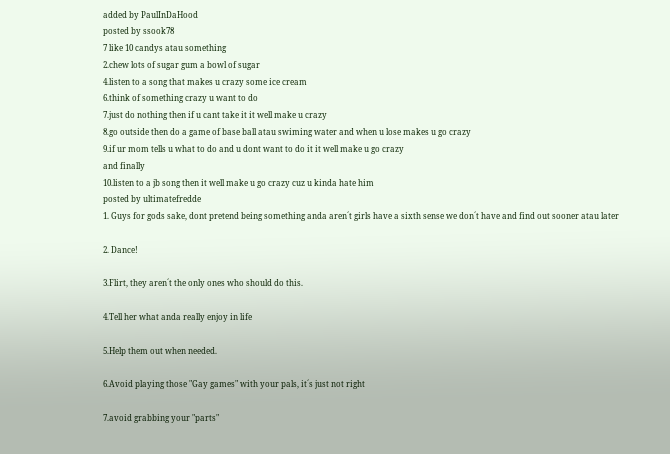added by PaulInDaHood
posted by ssook78
7 like 10 candys atau something
2.chew lots of sugar gum a bowl of sugar
4.listen to a song that makes u crazy some ice cream
6.think of something crazy u want to do
7.just do nothing then if u cant take it it well make u crazy
8.go outside then do a game of base ball atau swiming water and when u lose makes u go crazy
9.if ur mom tells u what to do and u dont want to do it it well make u go crazy
and finally
10.listen to a jb song then it well make u go crazy cuz u kinda hate him
posted by ultimatefredde
1. Guys for gods sake, dont pretend being something anda aren´t girls have a sixth sense we don´t have and find out sooner atau later

2. Dance!

3.Flirt, they aren´t the only ones who should do this.

4.Tell her what anda really enjoy in life

5.Help them out when needed.

6.Avoid playing those "Gay games" with your pals, it´s just not right

7.avoid grabbing your "parts"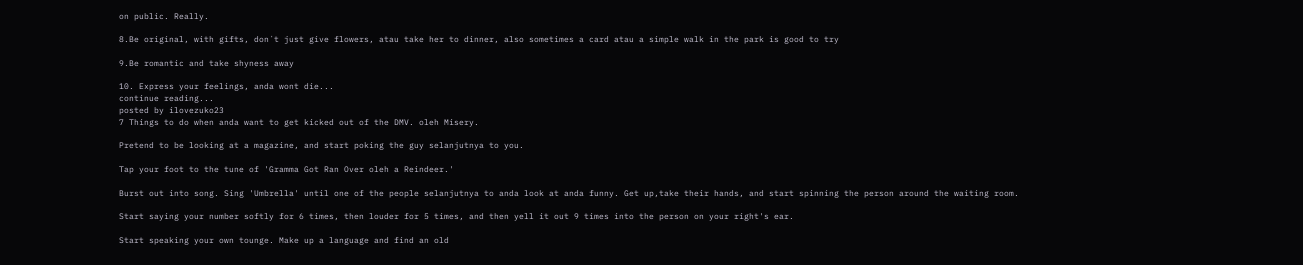on public. Really.

8.Be original, with gifts, don´t just give flowers, atau take her to dinner, also sometimes a card atau a simple walk in the park is good to try

9.Be romantic and take shyness away

10. Express your feelings, anda wont die...
continue reading...
posted by ilovezuko23
7 Things to do when anda want to get kicked out of the DMV. oleh Misery.

Pretend to be looking at a magazine, and start poking the guy selanjutnya to you.

Tap your foot to the tune of 'Gramma Got Ran Over oleh a Reindeer.'

Burst out into song. Sing 'Umbrella' until one of the people selanjutnya to anda look at anda funny. Get up,take their hands, and start spinning the person around the waiting room.

Start saying your number softly for 6 times, then louder for 5 times, and then yell it out 9 times into the person on your right's ear.

Start speaking your own tounge. Make up a language and find an old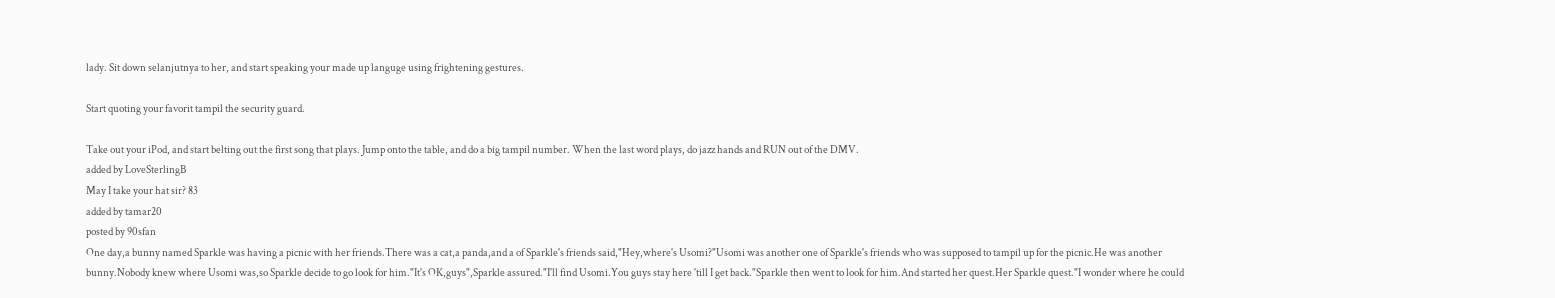lady. Sit down selanjutnya to her, and start speaking your made up languge using frightening gestures.

Start quoting your favorit tampil the security guard.

Take out your iPod, and start belting out the first song that plays. Jump onto the table, and do a big tampil number. When the last word plays, do jazz hands and RUN out of the DMV.
added by LoveSterlingB
May I take your hat sir? 83
added by tamar20
posted by 90sfan
One day,a bunny named Sparkle was having a picnic with her friends.There was a cat,a panda,and a of Sparkle's friends said,"Hey,where's Usomi?"Usomi was another one of Sparkle's friends who was supposed to tampil up for the picnic.He was another bunny.Nobody knew where Usomi was,so Sparkle decide to go look for him."It's OK,guys",Sparkle assured."I'll find Usomi.You guys stay here 'till I get back."Sparkle then went to look for him.And started her quest.Her Sparkle quest."I wonder where he could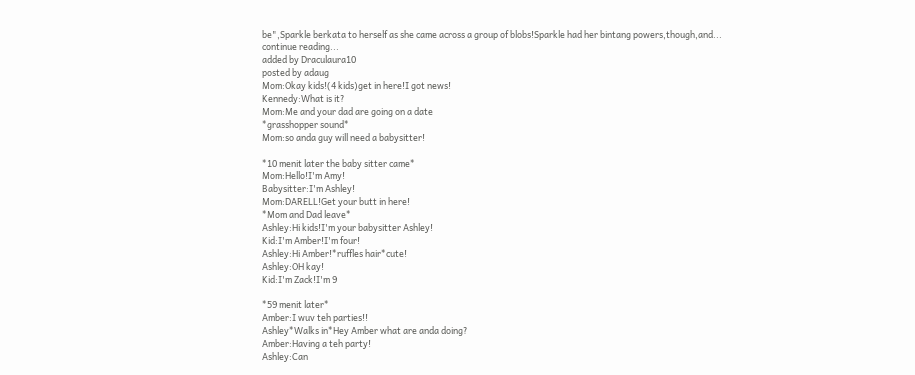be",Sparkle berkata to herself as she came across a group of blobs!Sparkle had her bintang powers,though,and...
continue reading...
added by Draculaura10
posted by adaug
Mom:Okay kids!(4 kids)get in here!I got news!
Kennedy:What is it?
Mom:Me and your dad are going on a date
*grasshopper sound*
Mom:so anda guy will need a babysitter!

*10 menit later the baby sitter came*
Mom:Hello!I'm Amy!
Babysitter:I'm Ashley!
Mom:DARELL!Get your butt in here!
*Mom and Dad leave*
Ashley:Hi kids!I'm your babysitter Ashley!
Kid:I'm Amber!I'm four!
Ashley:Hi Amber!*ruffles hair*cute!
Ashley:OH kay!
Kid:I'm Zack!I'm 9

*59 menit later*
Amber:I wuv teh parties!!
Ashley*Walks in*Hey Amber what are anda doing?
Amber:Having a teh party!
Ashley:Can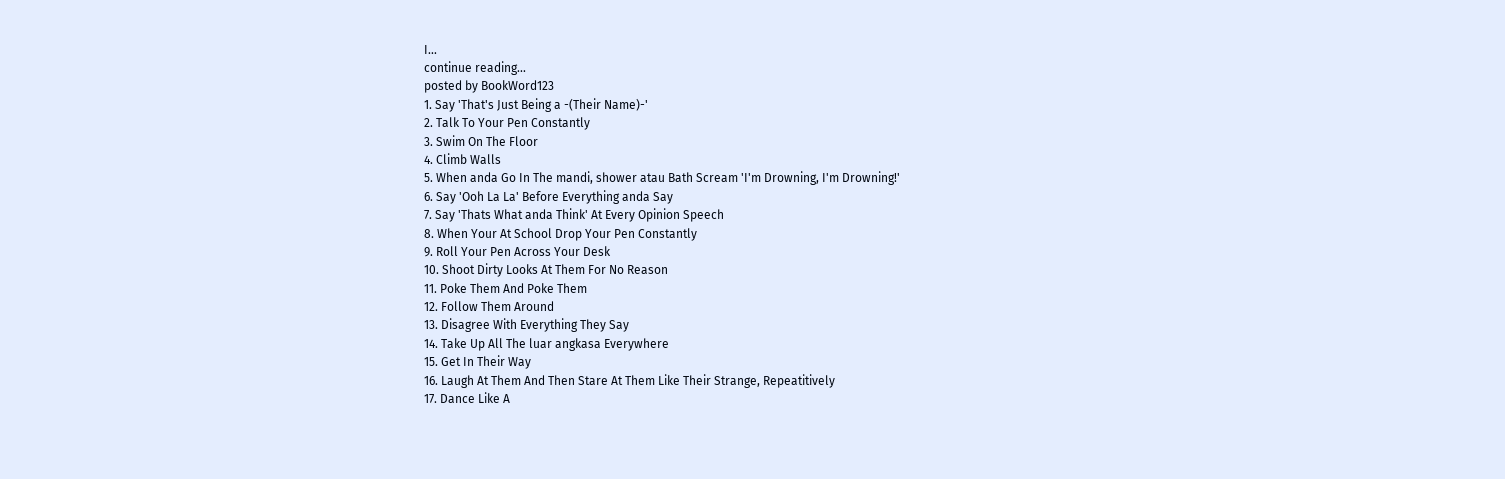I...
continue reading...
posted by BookWord123
1. Say 'That's Just Being a -(Their Name)-'
2. Talk To Your Pen Constantly
3. Swim On The Floor
4. Climb Walls
5. When anda Go In The mandi, shower atau Bath Scream 'I'm Drowning, I'm Drowning!'
6. Say 'Ooh La La' Before Everything anda Say
7. Say 'Thats What anda Think' At Every Opinion Speech
8. When Your At School Drop Your Pen Constantly
9. Roll Your Pen Across Your Desk
10. Shoot Dirty Looks At Them For No Reason
11. Poke Them And Poke Them
12. Follow Them Around
13. Disagree With Everything They Say
14. Take Up All The luar angkasa Everywhere
15. Get In Their Way
16. Laugh At Them And Then Stare At Them Like Their Strange, Repeatitively
17. Dance Like A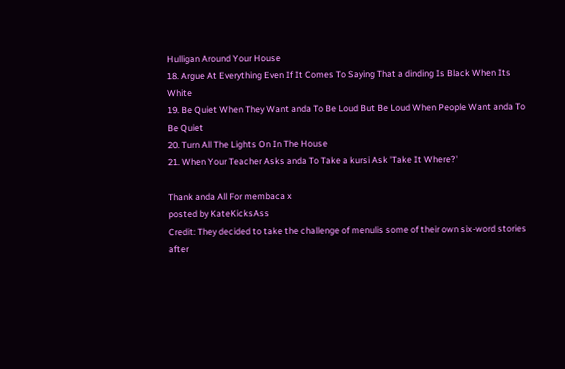Hulligan Around Your House
18. Argue At Everything Even If It Comes To Saying That a dinding Is Black When Its White
19. Be Quiet When They Want anda To Be Loud But Be Loud When People Want anda To Be Quiet
20. Turn All The Lights On In The House
21. When Your Teacher Asks anda To Take a kursi Ask 'Take It Where?'

Thank anda All For membaca x
posted by KateKicksAss
Credit: They decided to take the challenge of menulis some of their own six-word stories after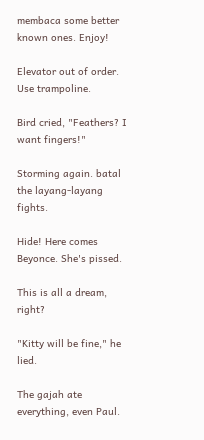membaca some better known ones. Enjoy!

Elevator out of order. Use trampoline.

Bird cried, "Feathers? I want fingers!"

Storming again. batal the layang-layang fights.

Hide! Here comes Beyonce. She's pissed.

This is all a dream, right?

"Kitty will be fine," he lied.

The gajah ate everything, even Paul.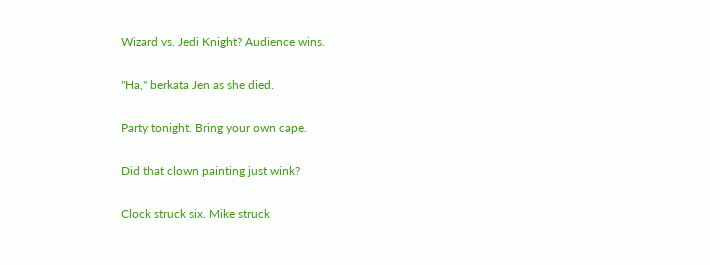Wizard vs. Jedi Knight? Audience wins.

"Ha," berkata Jen as she died.

Party tonight. Bring your own cape.

Did that clown painting just wink?

Clock struck six. Mike struck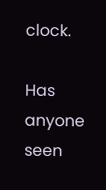clock.

Has anyone seen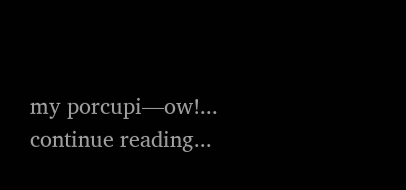my porcupi—ow!...
continue reading...